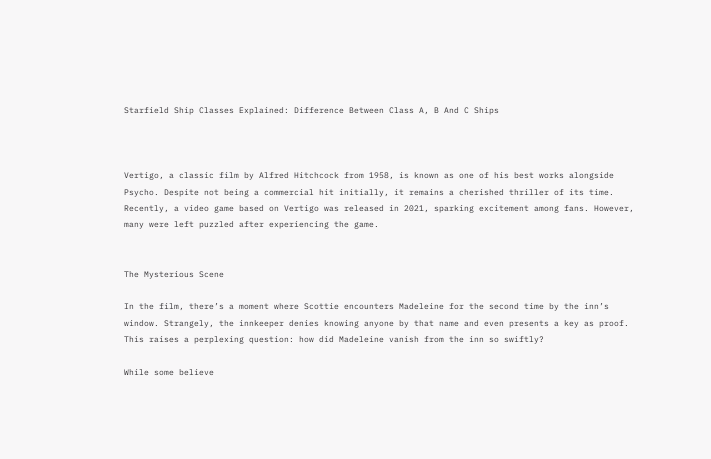Starfield Ship Classes Explained: Difference Between Class A, B And C Ships



Vertigo, a classic film by Alfred Hitchcock from 1958, is known as one of his best works alongside Psycho. Despite not being a commercial hit initially, it remains a cherished thriller of its time. Recently, a video game based on Vertigo was released in 2021, sparking excitement among fans. However, many were left puzzled after experiencing the game.


The Mysterious Scene

In the film, there’s a moment where Scottie encounters Madeleine for the second time by the inn’s window. Strangely, the innkeeper denies knowing anyone by that name and even presents a key as proof. This raises a perplexing question: how did Madeleine vanish from the inn so swiftly?

While some believe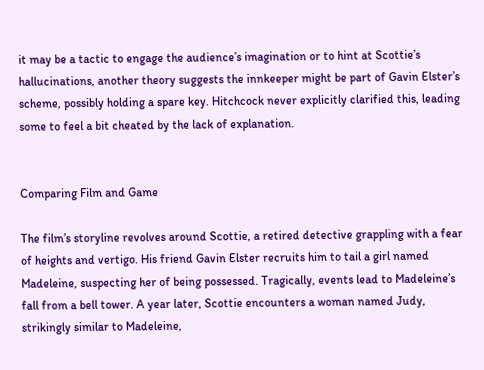it may be a tactic to engage the audience’s imagination or to hint at Scottie’s hallucinations, another theory suggests the innkeeper might be part of Gavin Elster’s scheme, possibly holding a spare key. Hitchcock never explicitly clarified this, leading some to feel a bit cheated by the lack of explanation.


Comparing Film and Game

The film’s storyline revolves around Scottie, a retired detective grappling with a fear of heights and vertigo. His friend Gavin Elster recruits him to tail a girl named Madeleine, suspecting her of being possessed. Tragically, events lead to Madeleine’s fall from a bell tower. A year later, Scottie encounters a woman named Judy, strikingly similar to Madeleine,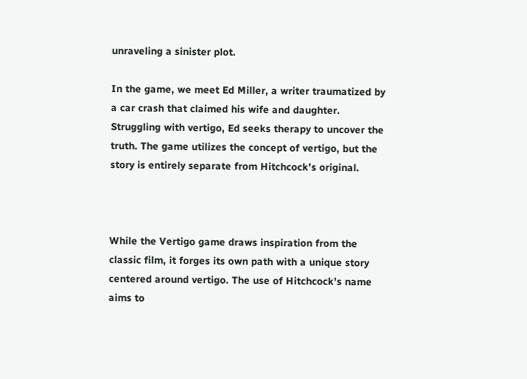unraveling a sinister plot.

In the game, we meet Ed Miller, a writer traumatized by a car crash that claimed his wife and daughter. Struggling with vertigo, Ed seeks therapy to uncover the truth. The game utilizes the concept of vertigo, but the story is entirely separate from Hitchcock’s original.



While the Vertigo game draws inspiration from the classic film, it forges its own path with a unique story centered around vertigo. The use of Hitchcock’s name aims to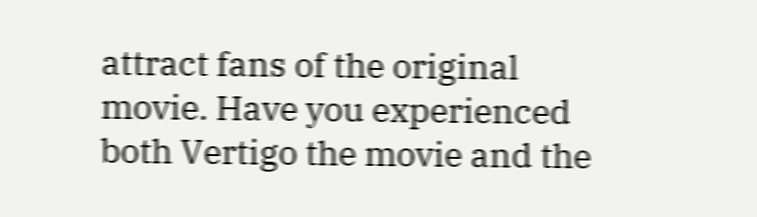attract fans of the original movie. Have you experienced both Vertigo the movie and the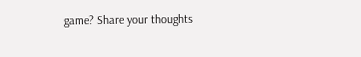game? Share your thoughts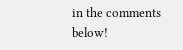in the comments below!